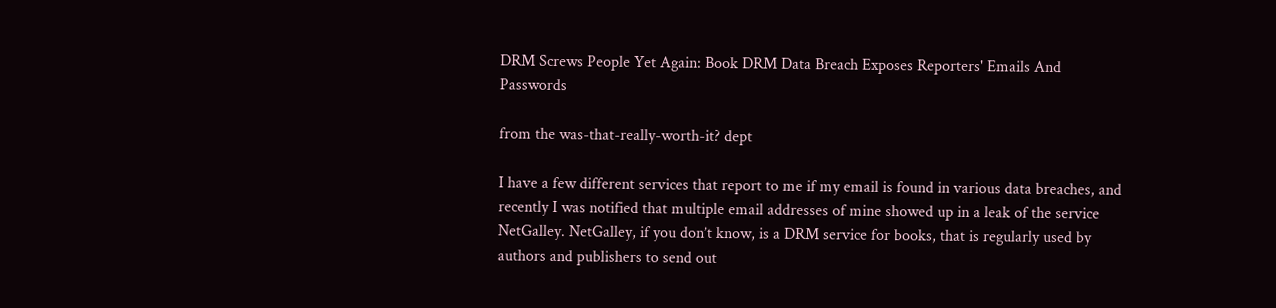DRM Screws People Yet Again: Book DRM Data Breach Exposes Reporters' Emails And Passwords

from the was-that-really-worth-it? dept

I have a few different services that report to me if my email is found in various data breaches, and recently I was notified that multiple email addresses of mine showed up in a leak of the service NetGalley. NetGalley, if you don’t know, is a DRM service for books, that is regularly used by authors and publishers to send out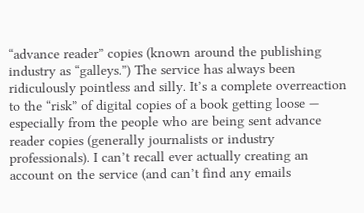“advance reader” copies (known around the publishing industry as “galleys.”) The service has always been ridiculously pointless and silly. It’s a complete overreaction to the “risk” of digital copies of a book getting loose — especially from the people who are being sent advance reader copies (generally journalists or industry professionals). I can’t recall ever actually creating an account on the service (and can’t find any emails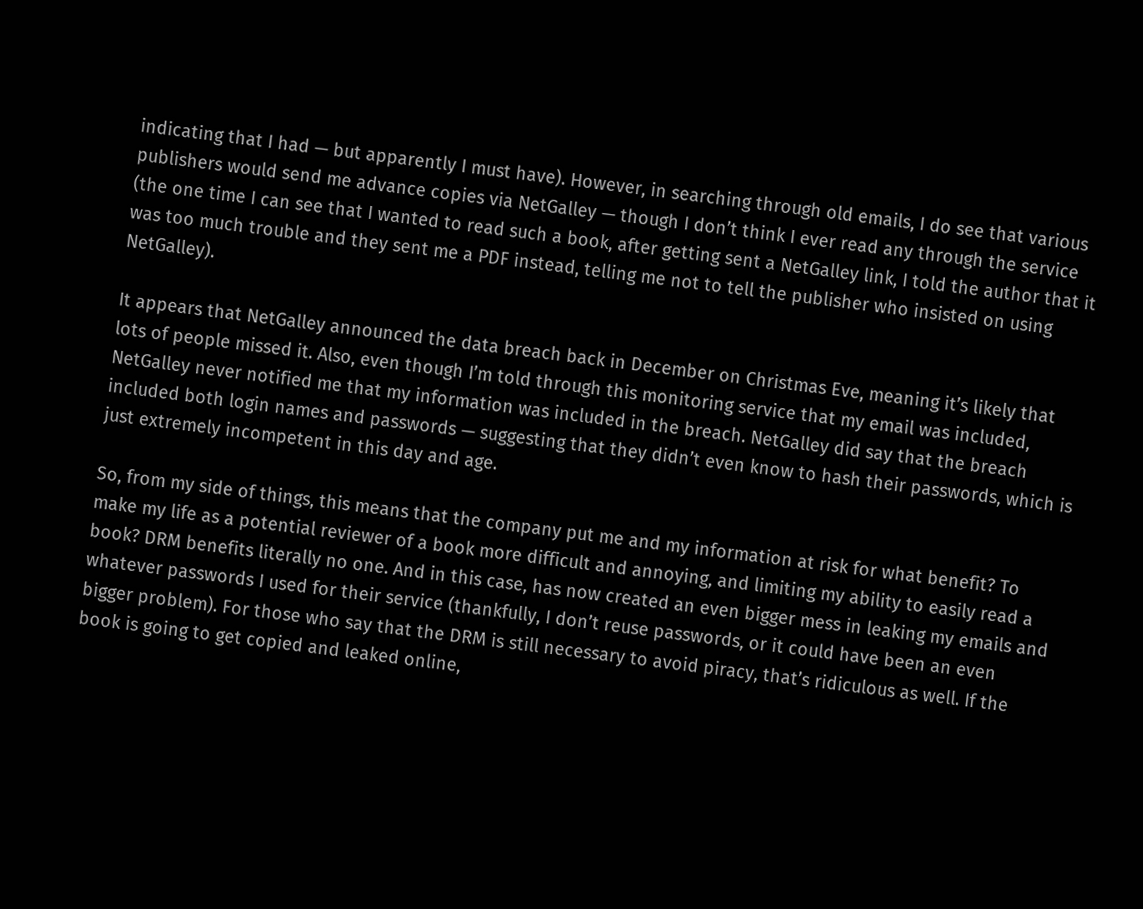indicating that I had — but apparently I must have). However, in searching through old emails, I do see that various publishers would send me advance copies via NetGalley — though I don’t think I ever read any through the service (the one time I can see that I wanted to read such a book, after getting sent a NetGalley link, I told the author that it was too much trouble and they sent me a PDF instead, telling me not to tell the publisher who insisted on using NetGalley).

It appears that NetGalley announced the data breach back in December on Christmas Eve, meaning it’s likely that lots of people missed it. Also, even though I’m told through this monitoring service that my email was included, NetGalley never notified me that my information was included in the breach. NetGalley did say that the breach included both login names and passwords — suggesting that they didn’t even know to hash their passwords, which is just extremely incompetent in this day and age.

So, from my side of things, this means that the company put me and my information at risk for what benefit? To make my life as a potential reviewer of a book more difficult and annoying, and limiting my ability to easily read a book? DRM benefits literally no one. And in this case, has now created an even bigger mess in leaking my emails and whatever passwords I used for their service (thankfully, I don’t reuse passwords, or it could have been an even bigger problem). For those who say that the DRM is still necessary to avoid piracy, that’s ridiculous as well. If the book is going to get copied and leaked online,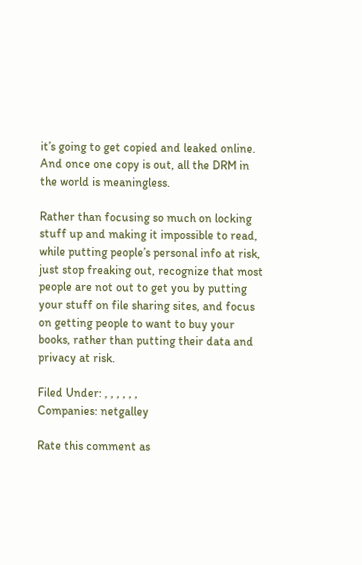it’s going to get copied and leaked online. And once one copy is out, all the DRM in the world is meaningless.

Rather than focusing so much on locking stuff up and making it impossible to read, while putting people’s personal info at risk, just stop freaking out, recognize that most people are not out to get you by putting your stuff on file sharing sites, and focus on getting people to want to buy your books, rather than putting their data and privacy at risk.

Filed Under: , , , , , ,
Companies: netgalley

Rate this comment as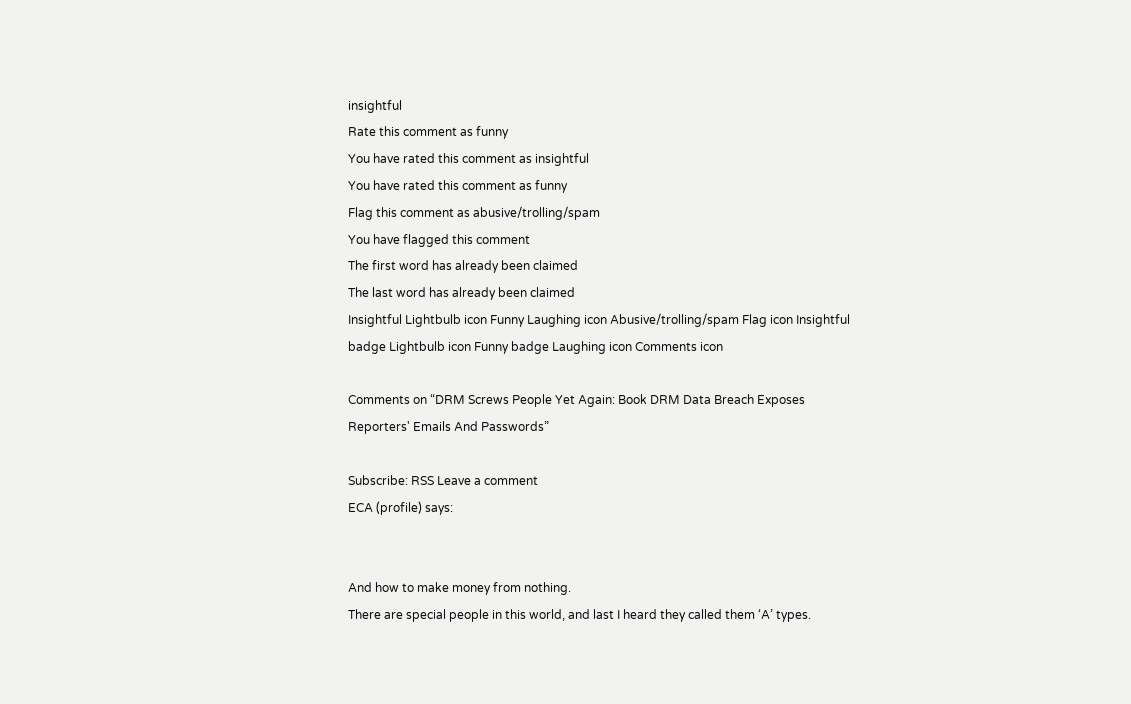insightful
Rate this comment as funny
You have rated this comment as insightful
You have rated this comment as funny
Flag this comment as abusive/trolling/spam
You have flagged this comment
The first word has already been claimed
The last word has already been claimed
Insightful Lightbulb icon Funny Laughing icon Abusive/trolling/spam Flag icon Insightful badge Lightbulb icon Funny badge Laughing icon Comments icon

Comments on “DRM Screws People Yet Again: Book DRM Data Breach Exposes Reporters' Emails And Passwords”

Subscribe: RSS Leave a comment
ECA (profile) says:


And how to make money from nothing.
There are special people in this world, and last I heard they called them ‘A’ types.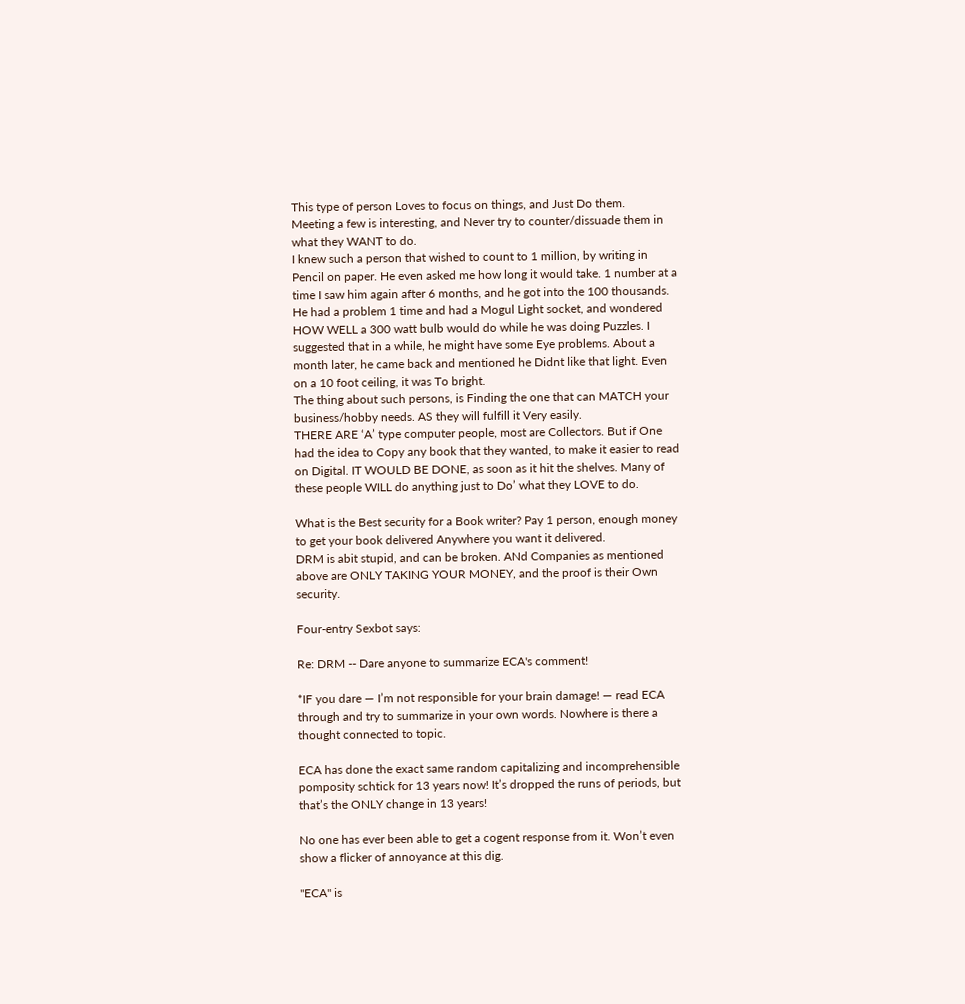This type of person Loves to focus on things, and Just Do them.
Meeting a few is interesting, and Never try to counter/dissuade them in what they WANT to do.
I knew such a person that wished to count to 1 million, by writing in Pencil on paper. He even asked me how long it would take. 1 number at a time I saw him again after 6 months, and he got into the 100 thousands.
He had a problem 1 time and had a Mogul Light socket, and wondered HOW WELL a 300 watt bulb would do while he was doing Puzzles. I suggested that in a while, he might have some Eye problems. About a month later, he came back and mentioned he Didnt like that light. Even on a 10 foot ceiling, it was To bright.
The thing about such persons, is Finding the one that can MATCH your business/hobby needs. AS they will fulfill it Very easily.
THERE ARE ‘A’ type computer people, most are Collectors. But if One had the idea to Copy any book that they wanted, to make it easier to read on Digital. IT WOULD BE DONE, as soon as it hit the shelves. Many of these people WILL do anything just to Do’ what they LOVE to do.

What is the Best security for a Book writer? Pay 1 person, enough money to get your book delivered Anywhere you want it delivered.
DRM is abit stupid, and can be broken. ANd Companies as mentioned above are ONLY TAKING YOUR MONEY, and the proof is their Own security.

Four-entry Sexbot says:

Re: DRM -- Dare anyone to summarize ECA's comment!

*IF you dare — I’m not responsible for your brain damage! — read ECA through and try to summarize in your own words. Nowhere is there a thought connected to topic.

ECA has done the exact same random capitalizing and incomprehensible pomposity schtick for 13 years now! It’s dropped the runs of periods, but that’s the ONLY change in 13 years!

No one has ever been able to get a cogent response from it. Won’t even show a flicker of annoyance at this dig.

"ECA" is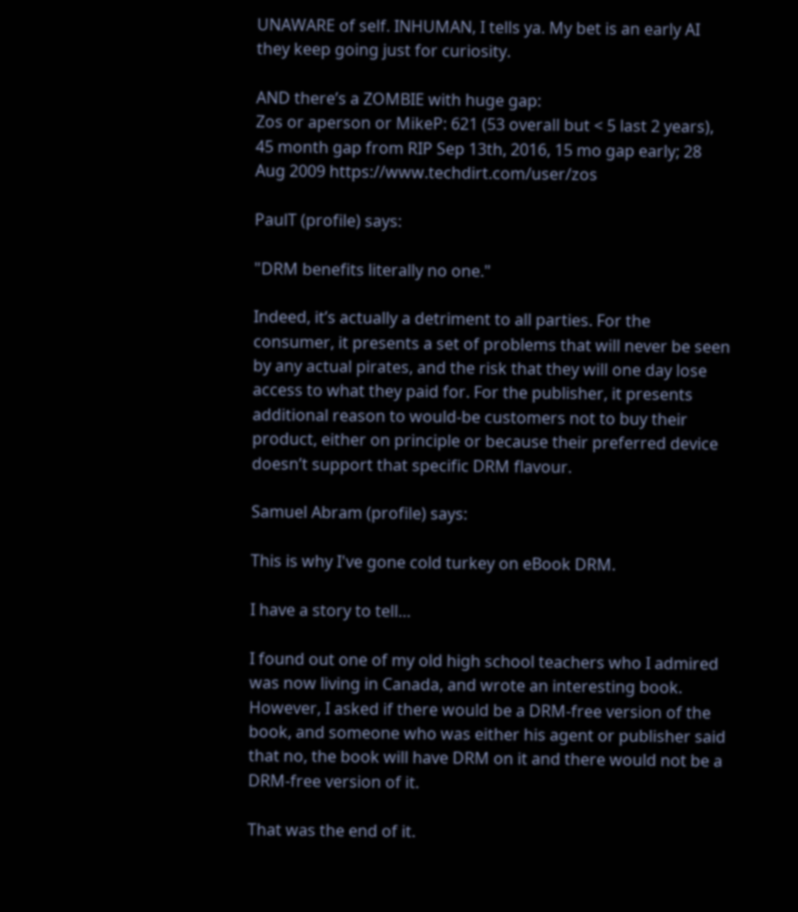UNAWARE of self. INHUMAN, I tells ya. My bet is an early AI they keep going just for curiosity.

AND there’s a ZOMBIE with huge gap:
Zos or aperson or MikeP: 621 (53 overall but < 5 last 2 years), 45 month gap from RIP Sep 13th, 2016, 15 mo gap early; 28 Aug 2009 https://www.techdirt.com/user/zos

PaulT (profile) says:

"DRM benefits literally no one."

Indeed, it’s actually a detriment to all parties. For the consumer, it presents a set of problems that will never be seen by any actual pirates, and the risk that they will one day lose access to what they paid for. For the publisher, it presents additional reason to would-be customers not to buy their product, either on principle or because their preferred device doesn’t support that specific DRM flavour.

Samuel Abram (profile) says:

This is why I've gone cold turkey on eBook DRM.

I have a story to tell…

I found out one of my old high school teachers who I admired was now living in Canada, and wrote an interesting book. However, I asked if there would be a DRM-free version of the book, and someone who was either his agent or publisher said that no, the book will have DRM on it and there would not be a DRM-free version of it.

That was the end of it.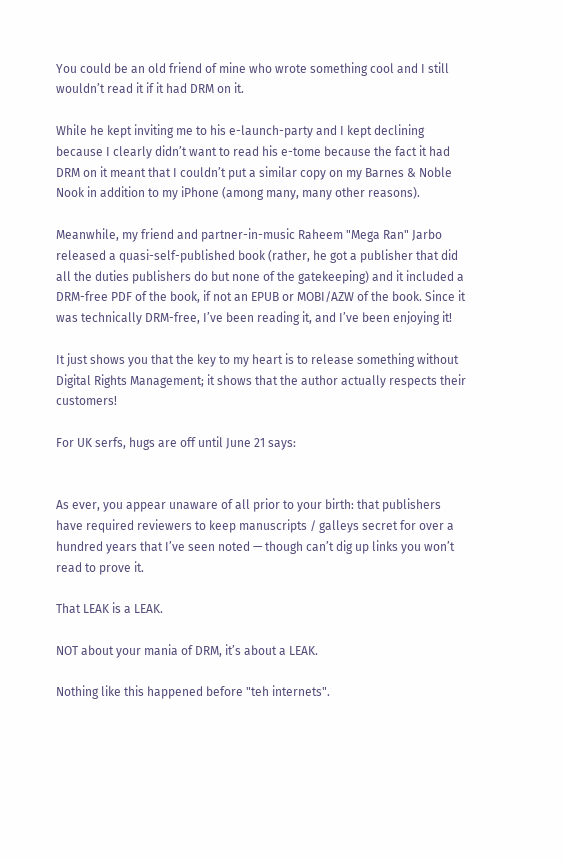You could be an old friend of mine who wrote something cool and I still wouldn’t read it if it had DRM on it.

While he kept inviting me to his e-launch-party and I kept declining because I clearly didn’t want to read his e-tome because the fact it had DRM on it meant that I couldn’t put a similar copy on my Barnes & Noble Nook in addition to my iPhone (among many, many other reasons).

Meanwhile, my friend and partner-in-music Raheem "Mega Ran" Jarbo released a quasi-self-published book (rather, he got a publisher that did all the duties publishers do but none of the gatekeeping) and it included a DRM-free PDF of the book, if not an EPUB or MOBI/AZW of the book. Since it was technically DRM-free, I’ve been reading it, and I’ve been enjoying it!

It just shows you that the key to my heart is to release something without Digital Rights Management; it shows that the author actually respects their customers!

For UK serfs, hugs are off until June 21 says:


As ever, you appear unaware of all prior to your birth: that publishers have required reviewers to keep manuscripts / galleys secret for over a hundred years that I’ve seen noted — though can’t dig up links you won’t read to prove it.

That LEAK is a LEAK.

NOT about your mania of DRM, it’s about a LEAK.

Nothing like this happened before "teh internets".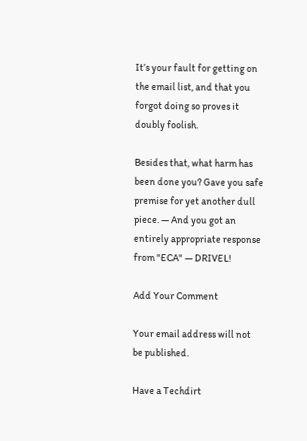It’s your fault for getting on the email list, and that you forgot doing so proves it doubly foolish.

Besides that, what harm has been done you? Gave you safe premise for yet another dull piece. — And you got an entirely appropriate response from "ECA" — DRIVEL!

Add Your Comment

Your email address will not be published.

Have a Techdirt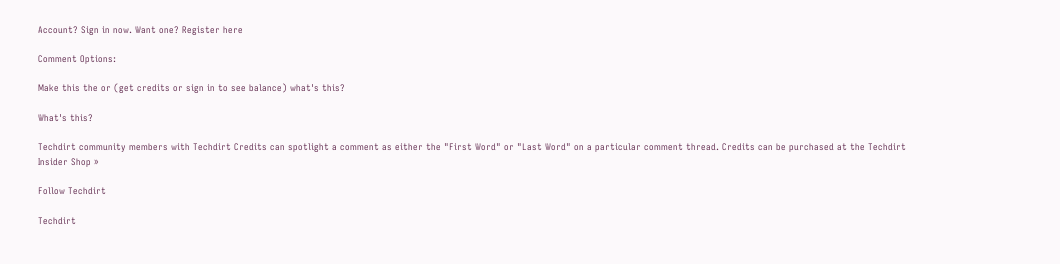Account? Sign in now. Want one? Register here

Comment Options:

Make this the or (get credits or sign in to see balance) what's this?

What's this?

Techdirt community members with Techdirt Credits can spotlight a comment as either the "First Word" or "Last Word" on a particular comment thread. Credits can be purchased at the Techdirt Insider Shop »

Follow Techdirt

Techdirt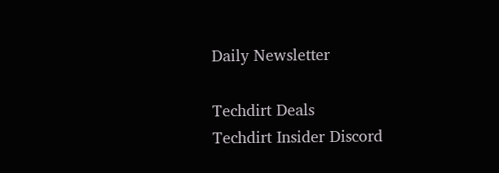Daily Newsletter

Techdirt Deals
Techdirt Insider Discord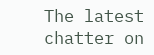The latest chatter on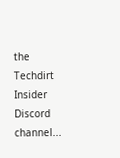the Techdirt Insider Discord channel...